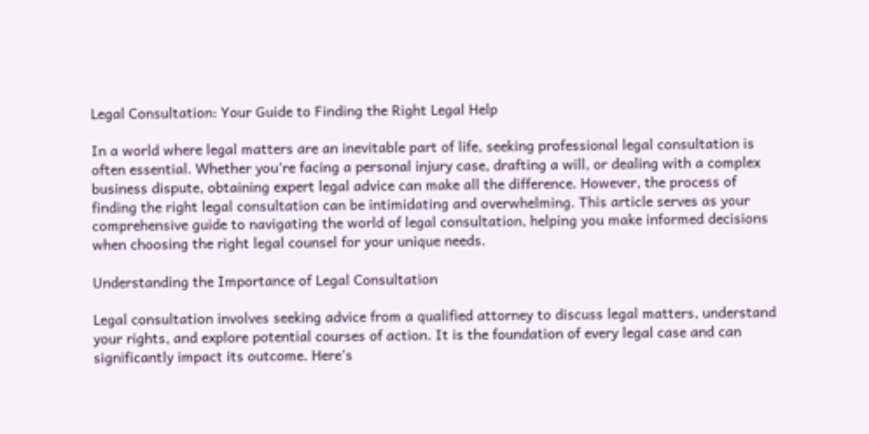Legal Consultation: Your Guide to Finding the Right Legal Help

In a world where legal matters are an inevitable part of life, seeking professional legal consultation is often essential. Whether you’re facing a personal injury case, drafting a will, or dealing with a complex business dispute, obtaining expert legal advice can make all the difference. However, the process of finding the right legal consultation can be intimidating and overwhelming. This article serves as your comprehensive guide to navigating the world of legal consultation, helping you make informed decisions when choosing the right legal counsel for your unique needs.

Understanding the Importance of Legal Consultation

Legal consultation involves seeking advice from a qualified attorney to discuss legal matters, understand your rights, and explore potential courses of action. It is the foundation of every legal case and can significantly impact its outcome. Here’s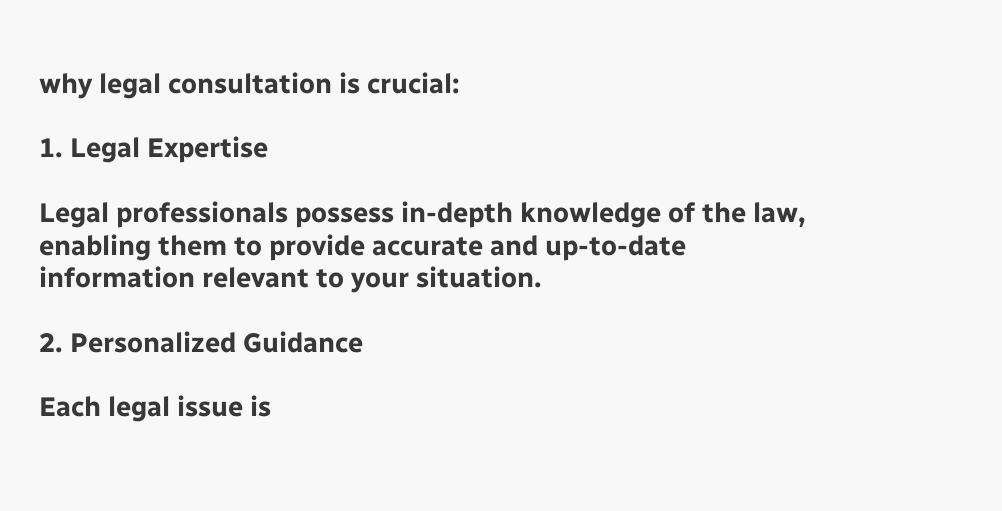why legal consultation is crucial:

1. Legal Expertise

Legal professionals possess in-depth knowledge of the law, enabling them to provide accurate and up-to-date information relevant to your situation.

2. Personalized Guidance

Each legal issue is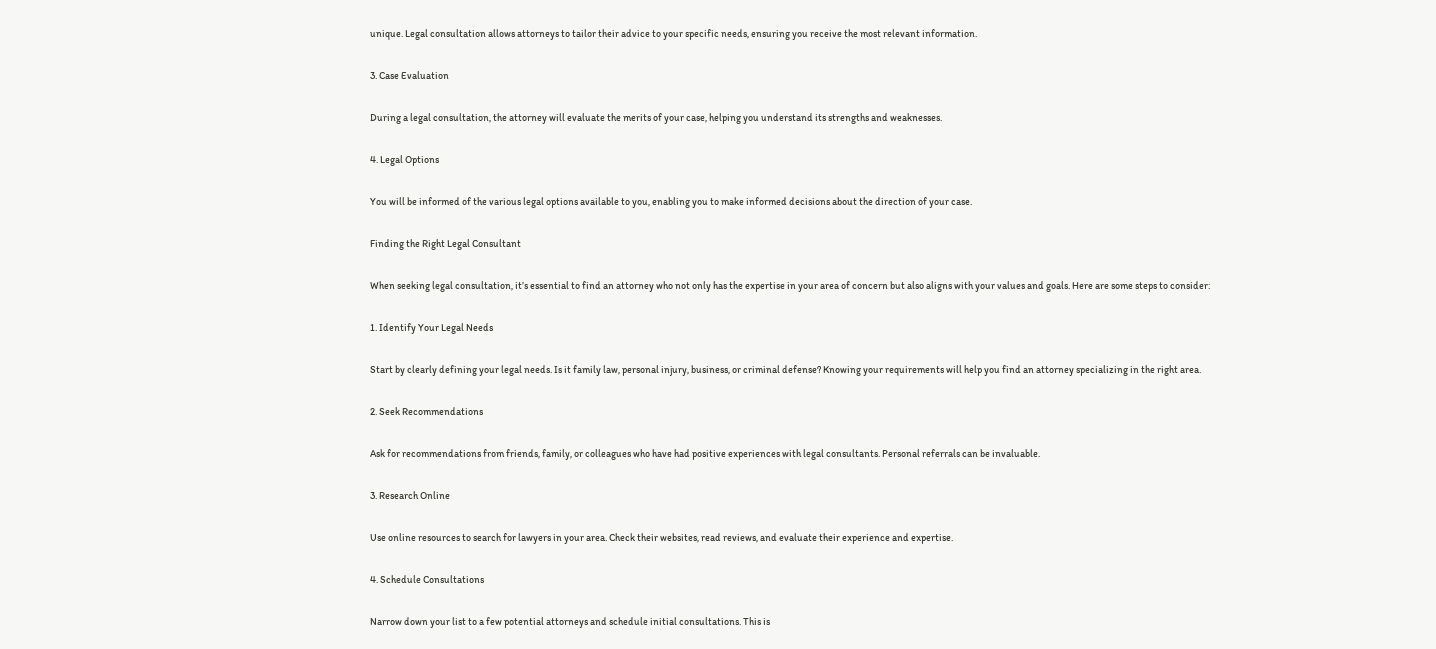unique. Legal consultation allows attorneys to tailor their advice to your specific needs, ensuring you receive the most relevant information.

3. Case Evaluation

During a legal consultation, the attorney will evaluate the merits of your case, helping you understand its strengths and weaknesses.

4. Legal Options

You will be informed of the various legal options available to you, enabling you to make informed decisions about the direction of your case.

Finding the Right Legal Consultant

When seeking legal consultation, it’s essential to find an attorney who not only has the expertise in your area of concern but also aligns with your values and goals. Here are some steps to consider:

1. Identify Your Legal Needs

Start by clearly defining your legal needs. Is it family law, personal injury, business, or criminal defense? Knowing your requirements will help you find an attorney specializing in the right area.

2. Seek Recommendations

Ask for recommendations from friends, family, or colleagues who have had positive experiences with legal consultants. Personal referrals can be invaluable.

3. Research Online

Use online resources to search for lawyers in your area. Check their websites, read reviews, and evaluate their experience and expertise.

4. Schedule Consultations

Narrow down your list to a few potential attorneys and schedule initial consultations. This is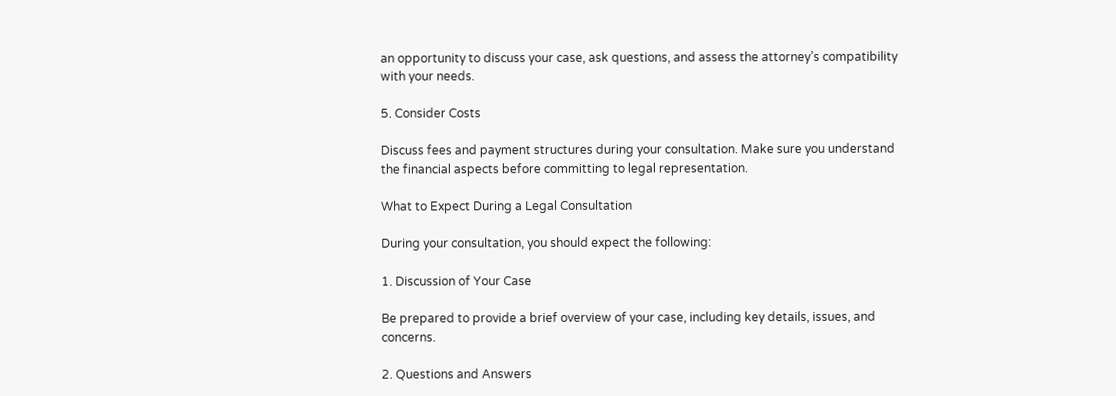an opportunity to discuss your case, ask questions, and assess the attorney’s compatibility with your needs.

5. Consider Costs

Discuss fees and payment structures during your consultation. Make sure you understand the financial aspects before committing to legal representation.

What to Expect During a Legal Consultation

During your consultation, you should expect the following:

1. Discussion of Your Case

Be prepared to provide a brief overview of your case, including key details, issues, and concerns.

2. Questions and Answers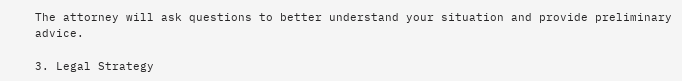The attorney will ask questions to better understand your situation and provide preliminary advice.

3. Legal Strategy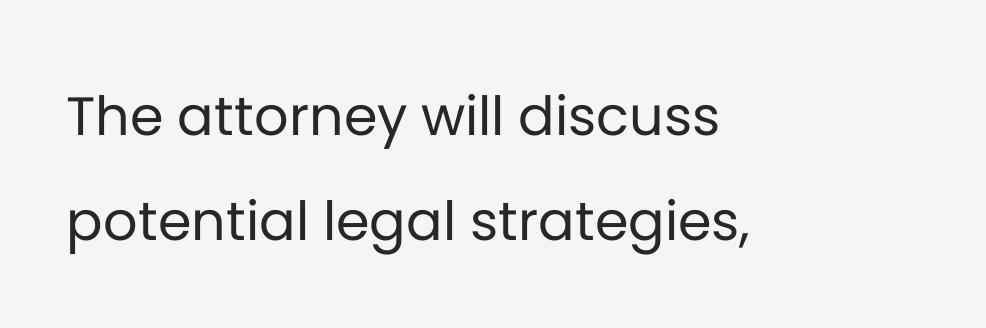The attorney will discuss potential legal strategies,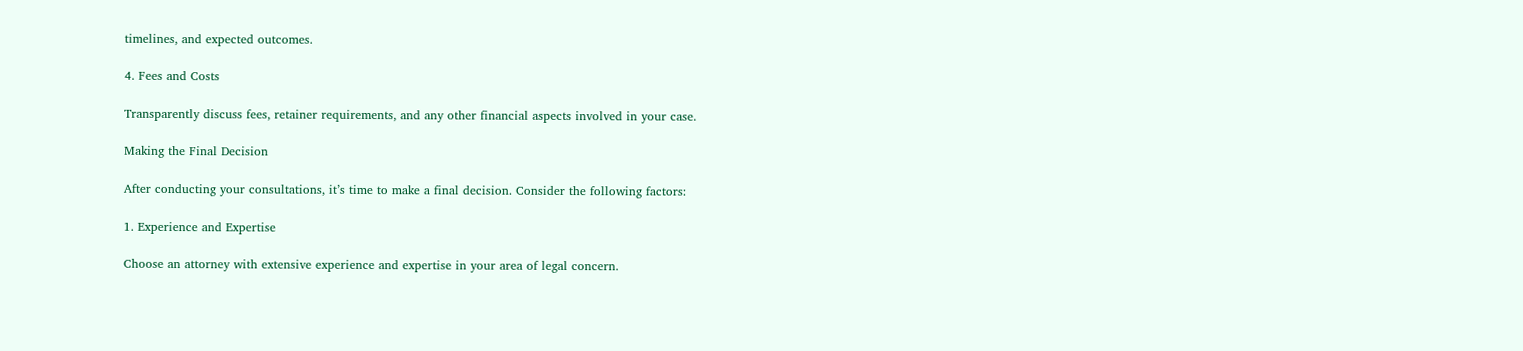timelines, and expected outcomes.

4. Fees and Costs

Transparently discuss fees, retainer requirements, and any other financial aspects involved in your case.

Making the Final Decision

After conducting your consultations, it’s time to make a final decision. Consider the following factors:

1. Experience and Expertise

Choose an attorney with extensive experience and expertise in your area of legal concern.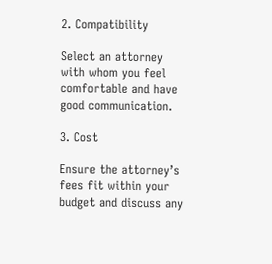2. Compatibility

Select an attorney with whom you feel comfortable and have good communication.

3. Cost

Ensure the attorney’s fees fit within your budget and discuss any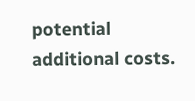potential additional costs.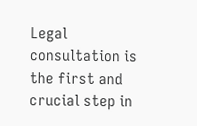Legal consultation is the first and crucial step in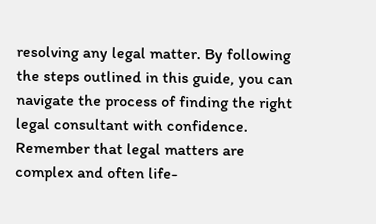resolving any legal matter. By following the steps outlined in this guide, you can navigate the process of finding the right legal consultant with confidence. Remember that legal matters are complex and often life-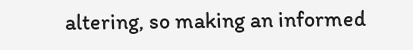altering, so making an informed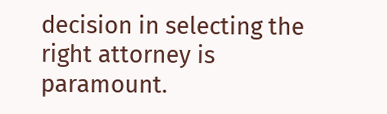decision in selecting the right attorney is paramount.